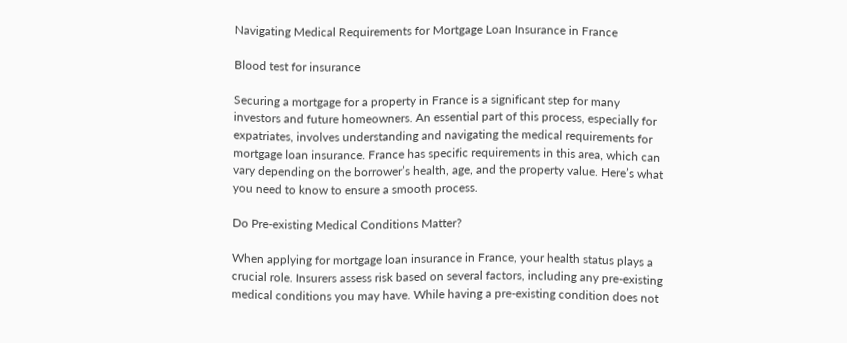Navigating Medical Requirements for Mortgage Loan Insurance in France

Blood test for insurance

Securing a mortgage for a property in France is a significant step for many investors and future homeowners. An essential part of this process, especially for expatriates, involves understanding and navigating the medical requirements for mortgage loan insurance. France has specific requirements in this area, which can vary depending on the borrower’s health, age, and the property value. Here’s what you need to know to ensure a smooth process.

Do Pre-existing Medical Conditions Matter?

When applying for mortgage loan insurance in France, your health status plays a crucial role. Insurers assess risk based on several factors, including any pre-existing medical conditions you may have. While having a pre-existing condition does not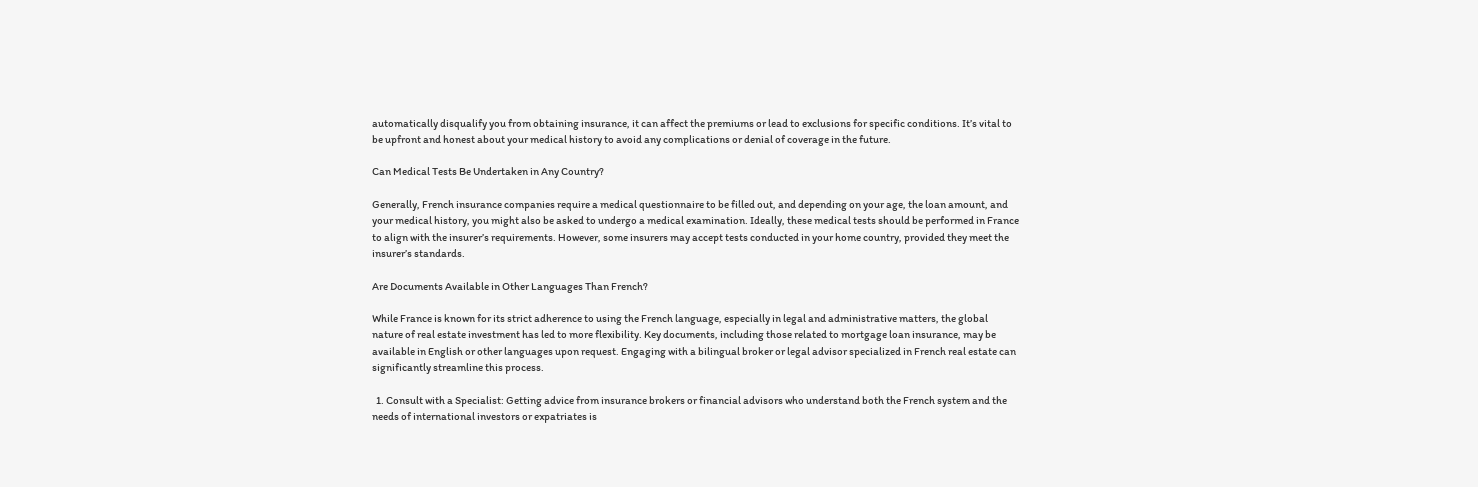automatically disqualify you from obtaining insurance, it can affect the premiums or lead to exclusions for specific conditions. It’s vital to be upfront and honest about your medical history to avoid any complications or denial of coverage in the future.

Can Medical Tests Be Undertaken in Any Country?

Generally, French insurance companies require a medical questionnaire to be filled out, and depending on your age, the loan amount, and your medical history, you might also be asked to undergo a medical examination. Ideally, these medical tests should be performed in France to align with the insurer’s requirements. However, some insurers may accept tests conducted in your home country, provided they meet the insurer’s standards.

Are Documents Available in Other Languages Than French?

While France is known for its strict adherence to using the French language, especially in legal and administrative matters, the global nature of real estate investment has led to more flexibility. Key documents, including those related to mortgage loan insurance, may be available in English or other languages upon request. Engaging with a bilingual broker or legal advisor specialized in French real estate can significantly streamline this process.

  1. Consult with a Specialist: Getting advice from insurance brokers or financial advisors who understand both the French system and the needs of international investors or expatriates is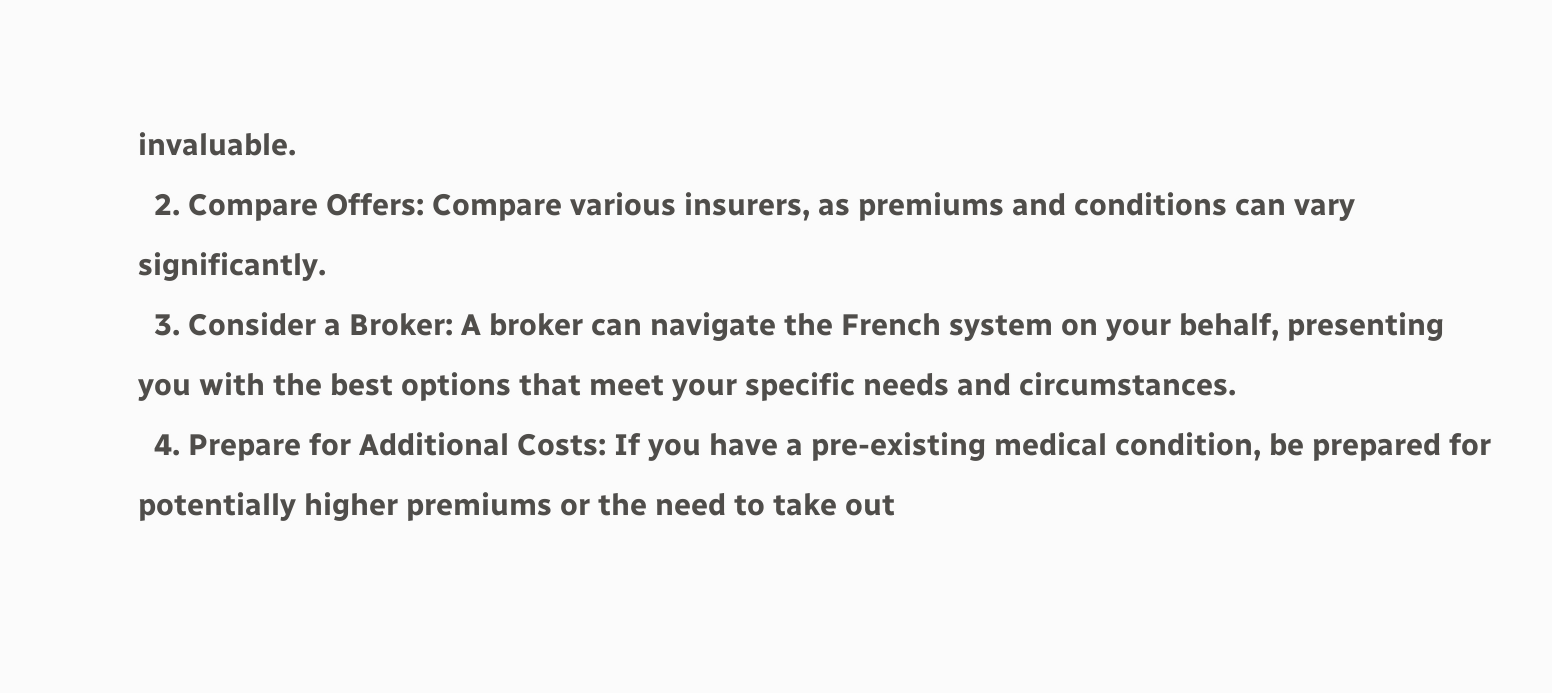invaluable.
  2. Compare Offers: Compare various insurers, as premiums and conditions can vary significantly.
  3. Consider a Broker: A broker can navigate the French system on your behalf, presenting you with the best options that meet your specific needs and circumstances.
  4. Prepare for Additional Costs: If you have a pre-existing medical condition, be prepared for potentially higher premiums or the need to take out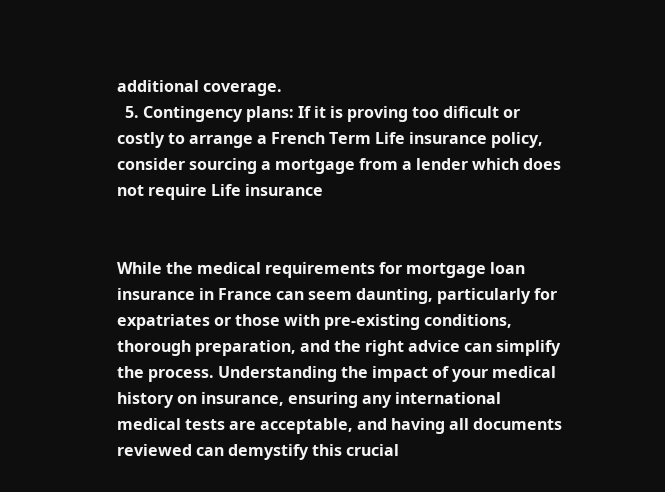additional coverage.
  5. Contingency plans: If it is proving too dificult or costly to arrange a French Term Life insurance policy, consider sourcing a mortgage from a lender which does not require Life insurance


While the medical requirements for mortgage loan insurance in France can seem daunting, particularly for expatriates or those with pre-existing conditions, thorough preparation, and the right advice can simplify the process. Understanding the impact of your medical history on insurance, ensuring any international medical tests are acceptable, and having all documents reviewed can demystify this crucial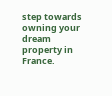step towards owning your dream property in France.